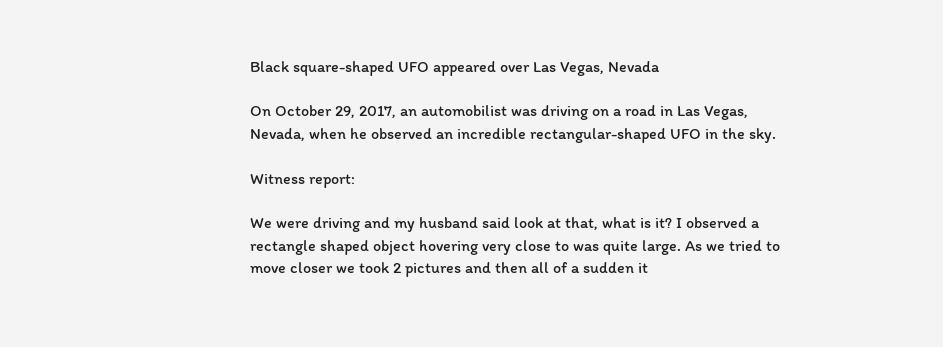Black square-shaped UFO appeared over Las Vegas, Nevada

On October 29, 2017, an automobilist was driving on a road in Las Vegas, Nevada, when he observed an incredible rectangular-shaped UFO in the sky.

Witness report:

We were driving and my husband said look at that, what is it? I observed a rectangle shaped object hovering very close to was quite large. As we tried to move closer we took 2 pictures and then all of a sudden it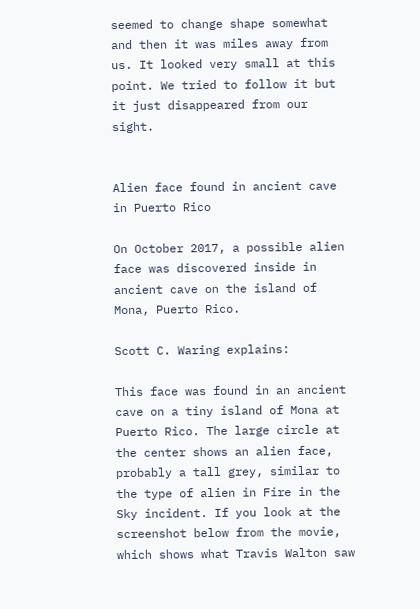seemed to change shape somewhat and then it was miles away from us. It looked very small at this point. We tried to follow it but it just disappeared from our sight.


Alien face found in ancient cave in Puerto Rico

On October 2017, a possible alien face was discovered inside in ancient cave on the island of Mona, Puerto Rico.

Scott C. Waring explains:

This face was found in an ancient cave on a tiny island of Mona at Puerto Rico. The large circle at the center shows an alien face, probably a tall grey, similar to the type of alien in Fire in the Sky incident. If you look at the screenshot below from the movie, which shows what Travis Walton saw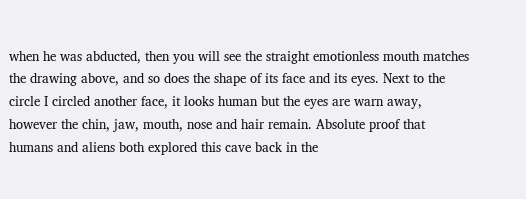when he was abducted, then you will see the straight emotionless mouth matches the drawing above, and so does the shape of its face and its eyes. Next to the circle I circled another face, it looks human but the eyes are warn away, however the chin, jaw, mouth, nose and hair remain. Absolute proof that humans and aliens both explored this cave back in the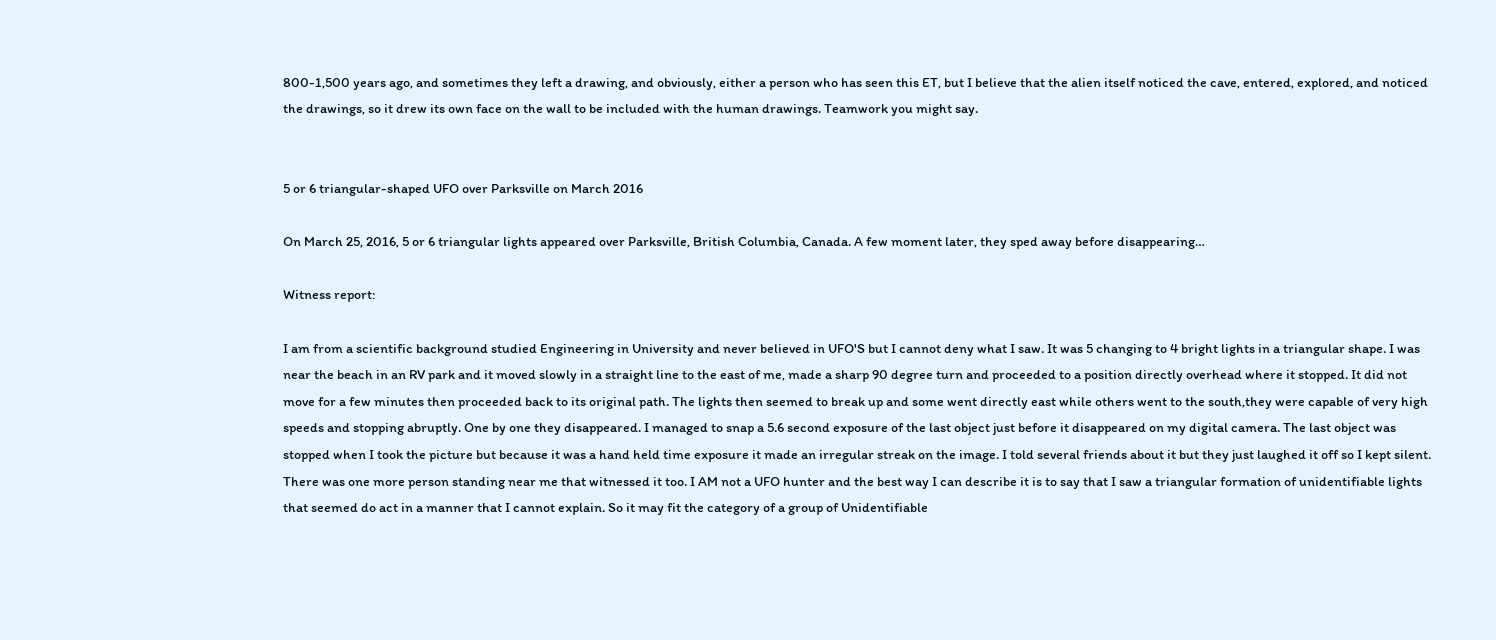800-1,500 years ago, and sometimes they left a drawing, and obviously, either a person who has seen this ET, but I believe that the alien itself noticed the cave, entered, explored, and noticed the drawings, so it drew its own face on the wall to be included with the human drawings. Teamwork you might say.


5 or 6 triangular-shaped UFO over Parksville on March 2016

On March 25, 2016, 5 or 6 triangular lights appeared over Parksville, British Columbia, Canada. A few moment later, they sped away before disappearing…

Witness report:

I am from a scientific background studied Engineering in University and never believed in UFO'S but I cannot deny what I saw. It was 5 changing to 4 bright lights in a triangular shape. I was near the beach in an RV park and it moved slowly in a straight line to the east of me, made a sharp 90 degree turn and proceeded to a position directly overhead where it stopped. It did not move for a few minutes then proceeded back to its original path. The lights then seemed to break up and some went directly east while others went to the south,they were capable of very high speeds and stopping abruptly. One by one they disappeared. I managed to snap a 5.6 second exposure of the last object just before it disappeared on my digital camera. The last object was stopped when I took the picture but because it was a hand held time exposure it made an irregular streak on the image. I told several friends about it but they just laughed it off so I kept silent. There was one more person standing near me that witnessed it too. I AM not a UFO hunter and the best way I can describe it is to say that I saw a triangular formation of unidentifiable lights that seemed do act in a manner that I cannot explain. So it may fit the category of a group of Unidentifiable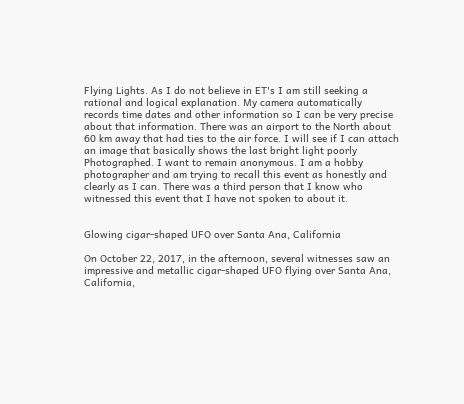Flying Lights. As I do not believe in ET's I am still seeking a rational and logical explanation. My camera automatically records time dates and other information so I can be very precise about that information. There was an airport to the North about 60 km away that had ties to the air force. I will see if I can attach an image that basically shows the last bright light poorly Photographed. I want to remain anonymous. I am a hobby photographer and am trying to recall this event as honestly and clearly as I can. There was a third person that I know who witnessed this event that I have not spoken to about it.


Glowing cigar-shaped UFO over Santa Ana, California

On October 22, 2017, in the afternoon, several witnesses saw an impressive and metallic cigar-shaped UFO flying over Santa Ana, California,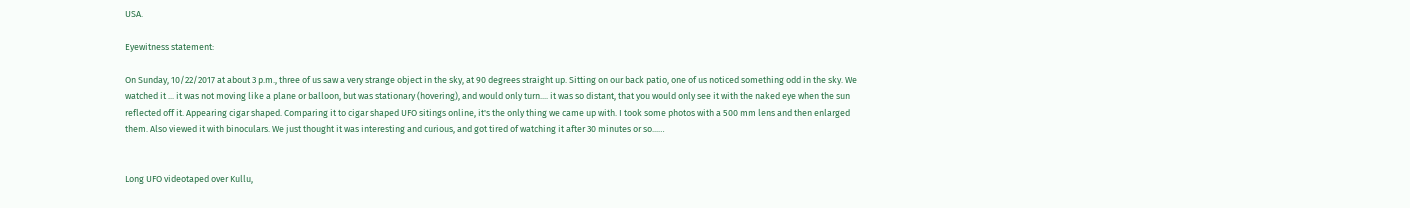USA.

Eyewitness statement:

On Sunday, 10/22/2017 at about 3 p.m., three of us saw a very strange object in the sky, at 90 degrees straight up. Sitting on our back patio, one of us noticed something odd in the sky. We watched it ... it was not moving like a plane or balloon, but was stationary (hovering), and would only turn.... it was so distant, that you would only see it with the naked eye when the sun reflected off it. Appearing cigar shaped. Comparing it to cigar shaped UFO sitings online, it's the only thing we came up with. I took some photos with a 500 mm lens and then enlarged them. Also viewed it with binoculars. We just thought it was interesting and curious, and got tired of watching it after 30 minutes or so...…


Long UFO videotaped over Kullu,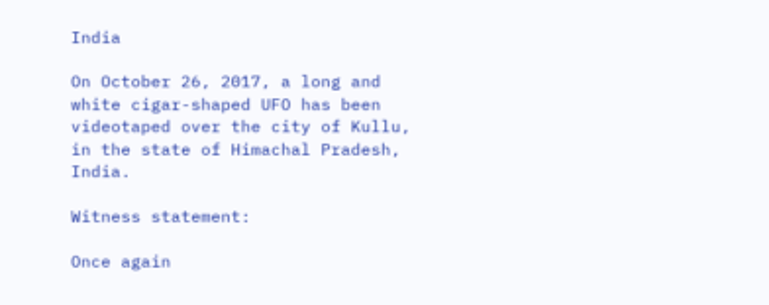India

On October 26, 2017, a long and white cigar-shaped UFO has been videotaped over the city of Kullu, in the state of Himachal Pradesh, India.

Witness statement:

Once again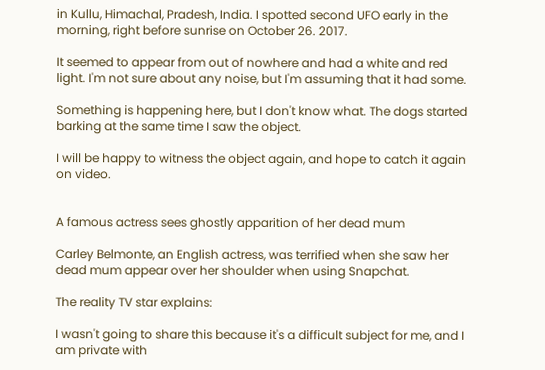in Kullu, Himachal, Pradesh, India. I spotted second UFO early in the morning, right before sunrise on October 26. 2017.

It seemed to appear from out of nowhere and had a white and red light. I'm not sure about any noise, but I'm assuming that it had some.

Something is happening here, but I don't know what. The dogs started barking at the same time I saw the object.

I will be happy to witness the object again, and hope to catch it again on video.


A famous actress sees ghostly apparition of her dead mum

Carley Belmonte, an English actress, was terrified when she saw her dead mum appear over her shoulder when using Snapchat.

The reality TV star explains:

I wasn't going to share this because it's a difficult subject for me, and I am private with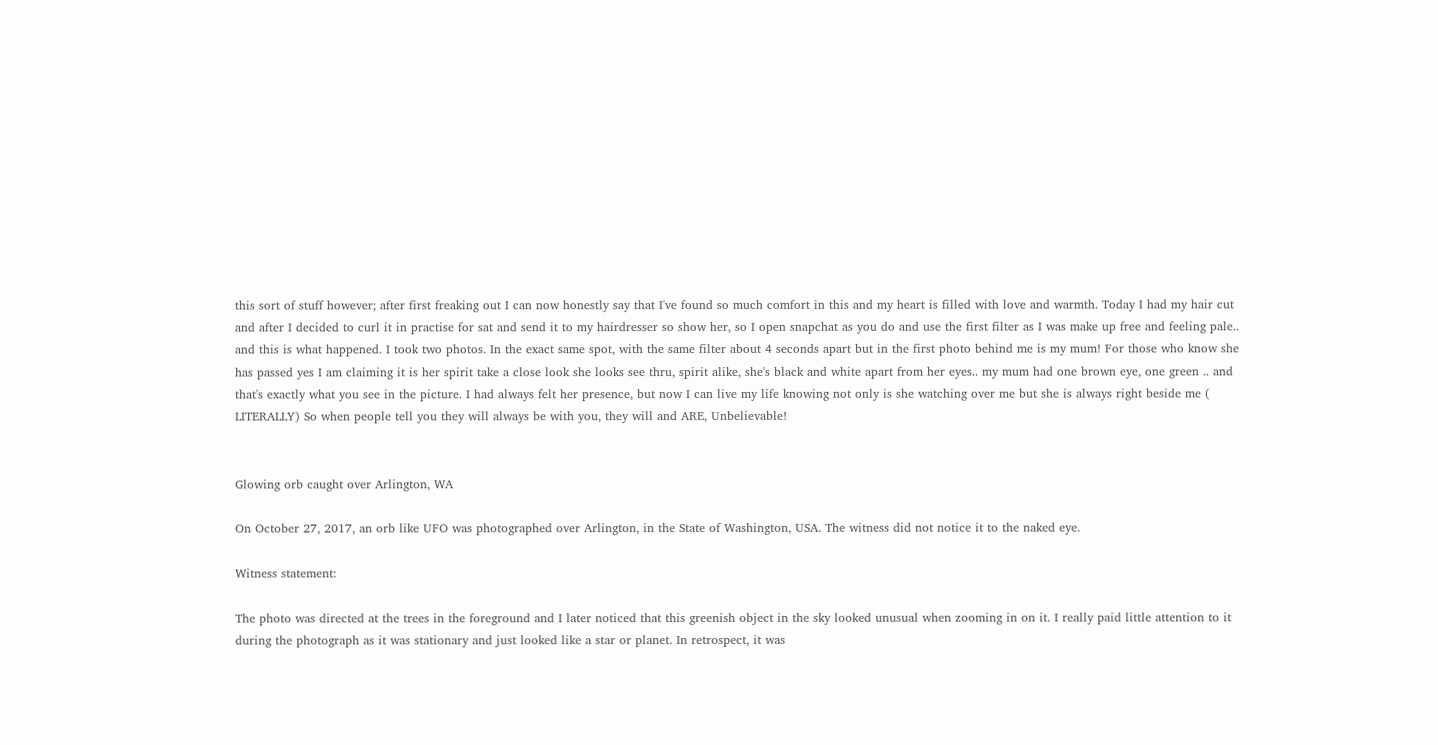this sort of stuff however; after first freaking out I can now honestly say that I've found so much comfort in this and my heart is filled with love and warmth. Today I had my hair cut and after I decided to curl it in practise for sat and send it to my hairdresser so show her, so I open snapchat as you do and use the first filter as I was make up free and feeling pale.. and this is what happened. I took two photos. In the exact same spot, with the same filter about 4 seconds apart but in the first photo behind me is my mum! For those who know she has passed yes I am claiming it is her spirit take a close look she looks see thru, spirit alike, she's black and white apart from her eyes.. my mum had one brown eye, one green .. and that's exactly what you see in the picture. I had always felt her presence, but now I can live my life knowing not only is she watching over me but she is always right beside me ( LITERALLY) So when people tell you they will always be with you, they will and ARE, Unbelievable!


Glowing orb caught over Arlington, WA

On October 27, 2017, an orb like UFO was photographed over Arlington, in the State of Washington, USA. The witness did not notice it to the naked eye.

Witness statement:

The photo was directed at the trees in the foreground and I later noticed that this greenish object in the sky looked unusual when zooming in on it. I really paid little attention to it during the photograph as it was stationary and just looked like a star or planet. In retrospect, it was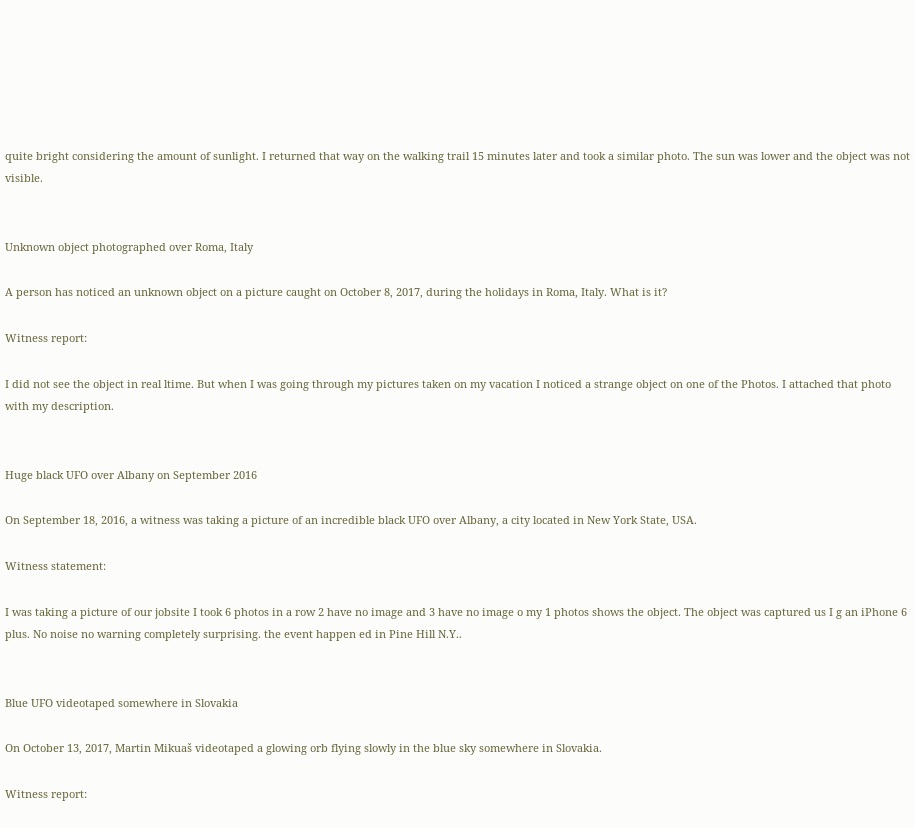quite bright considering the amount of sunlight. I returned that way on the walking trail 15 minutes later and took a similar photo. The sun was lower and the object was not visible.


Unknown object photographed over Roma, Italy

A person has noticed an unknown object on a picture caught on October 8, 2017, during the holidays in Roma, Italy. What is it?

Witness report:

I did not see the object in real ltime. But when I was going through my pictures taken on my vacation I noticed a strange object on one of the Photos. I attached that photo with my description.


Huge black UFO over Albany on September 2016

On September 18, 2016, a witness was taking a picture of an incredible black UFO over Albany, a city located in New York State, USA.

Witness statement:

I was taking a picture of our jobsite I took 6 photos in a row 2 have no image and 3 have no image o my 1 photos shows the object. The object was captured us I g an iPhone 6 plus. No noise no warning completely surprising. the event happen ed in Pine Hill N.Y..


Blue UFO videotaped somewhere in Slovakia

On October 13, 2017, Martin Mikuaš videotaped a glowing orb flying slowly in the blue sky somewhere in Slovakia.

Witness report: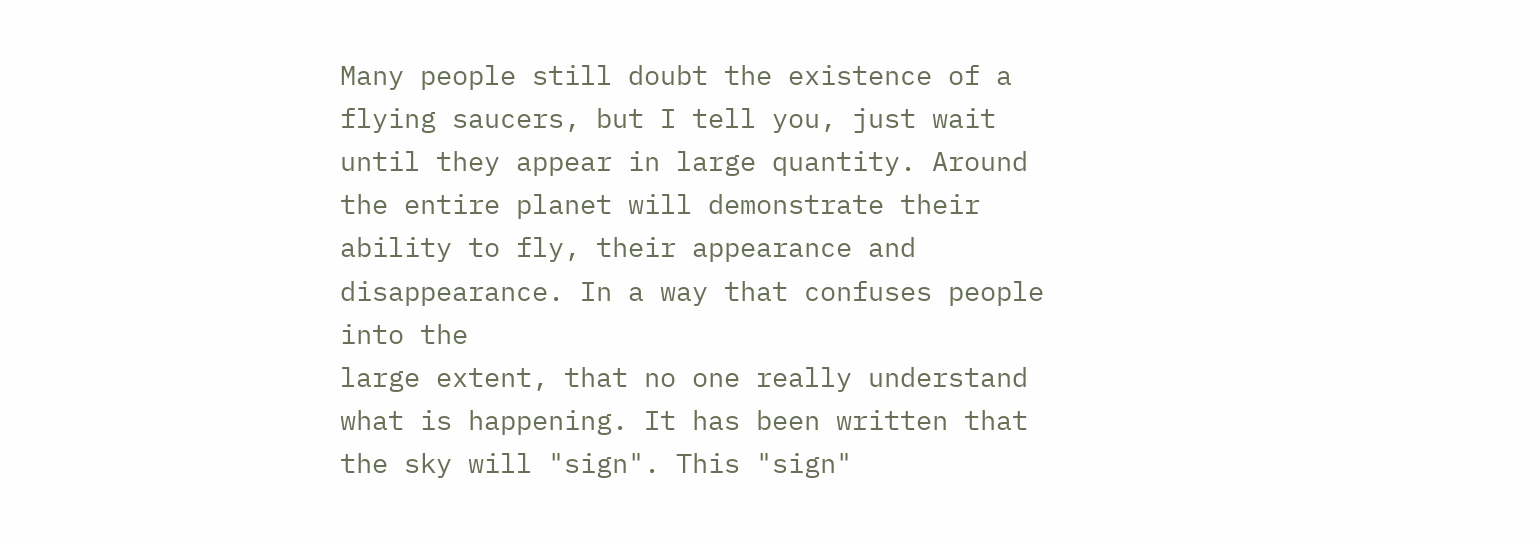Many people still doubt the existence of a flying saucers, but I tell you, just wait until they appear in large quantity. Around the entire planet will demonstrate their ability to fly, their appearance and disappearance. In a way that confuses people into the
large extent, that no one really understand what is happening. It has been written that the sky will "sign". This "sign"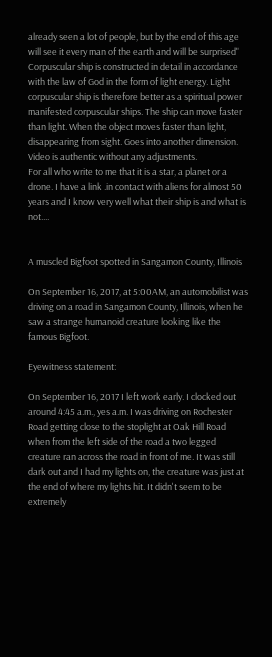already seen a lot of people, but by the end of this age will see it every man of the earth and will be surprised"
Corpuscular ship is constructed in detail in accordance with the law of God in the form of light energy. Light corpuscular ship is therefore better as a spiritual power manifested corpuscular ships. The ship can move faster than light. When the object moves faster than light, disappearing from sight. Goes into another dimension.
Video is authentic without any adjustments.
For all who write to me that it is a star, a planet or a drone. I have a link .in contact with aliens for almost 50 years and I know very well what their ship is and what is not....


A muscled Bigfoot spotted in Sangamon County, Illinois

On September 16, 2017, at 5:00AM, an automobilist was driving on a road in Sangamon County, Illinois, when he saw a strange humanoid creature looking like the famous Bigfoot.

Eyewitness statement:

On September 16, 2017 I left work early. I clocked out around 4:45 a.m., yes a.m. I was driving on Rochester Road getting close to the stoplight at Oak Hill Road when from the left side of the road a two legged creature ran across the road in front of me. It was still dark out and I had my lights on, the creature was just at the end of where my lights hit. It didn't seem to be extremely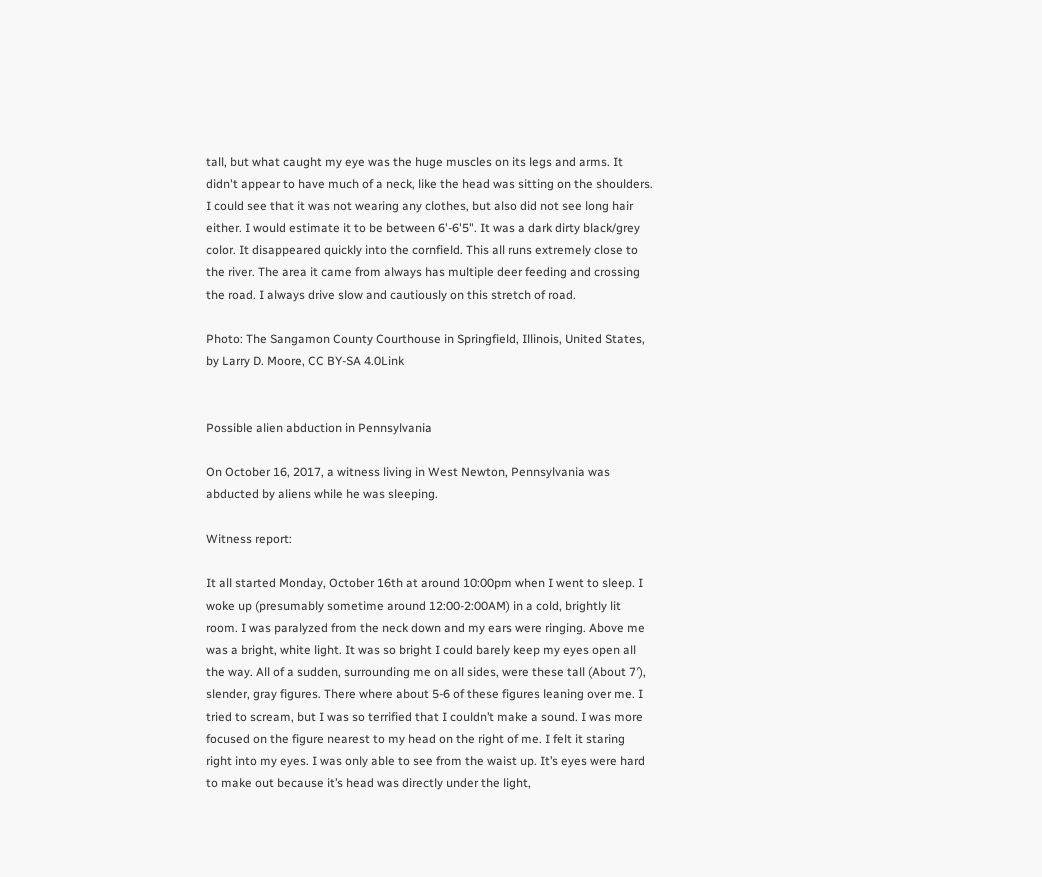tall, but what caught my eye was the huge muscles on its legs and arms. It didn't appear to have much of a neck, like the head was sitting on the shoulders. I could see that it was not wearing any clothes, but also did not see long hair either. I would estimate it to be between 6'-6'5". It was a dark dirty black/grey color. It disappeared quickly into the cornfield. This all runs extremely close to the river. The area it came from always has multiple deer feeding and crossing the road. I always drive slow and cautiously on this stretch of road.

Photo: The Sangamon County Courthouse in Springfield, Illinois, United States, by Larry D. Moore, CC BY-SA 4.0Link


Possible alien abduction in Pennsylvania

On October 16, 2017, a witness living in West Newton, Pennsylvania was abducted by aliens while he was sleeping.

Witness report:

It all started Monday, October 16th at around 10:00pm when I went to sleep. I woke up (presumably sometime around 12:00-2:00AM) in a cold, brightly lit room. I was paralyzed from the neck down and my ears were ringing. Above me was a bright, white light. It was so bright I could barely keep my eyes open all the way. All of a sudden, surrounding me on all sides, were these tall (About 7′), slender, gray figures. There where about 5-6 of these figures leaning over me. I tried to scream, but I was so terrified that I couldn’t make a sound. I was more focused on the figure nearest to my head on the right of me. I felt it staring right into my eyes. I was only able to see from the waist up. It’s eyes were hard to make out because it’s head was directly under the light,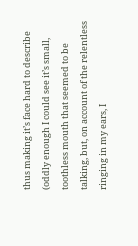thus making it’s face hard to describe (oddly enough I could see it’s small, toothless mouth that seemed to be talking, but, on account of the relentless ringing in my ears, I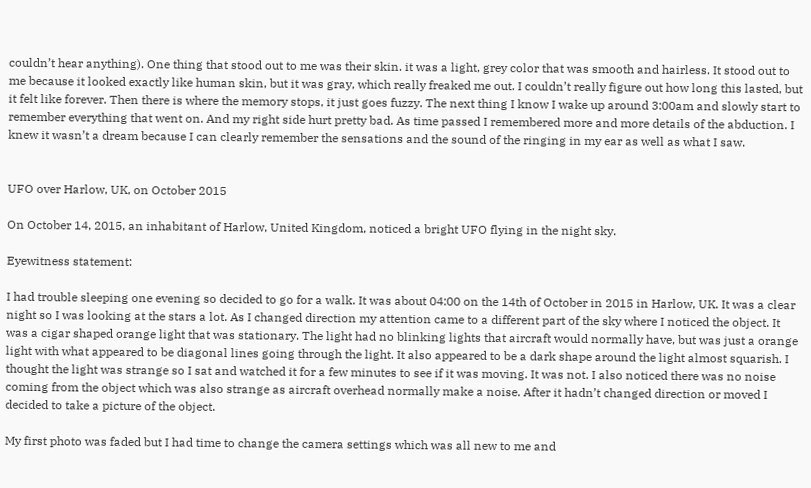couldn’t hear anything). One thing that stood out to me was their skin. it was a light, grey color that was smooth and hairless. It stood out to me because it looked exactly like human skin, but it was gray, which really freaked me out. I couldn’t really figure out how long this lasted, but it felt like forever. Then there is where the memory stops, it just goes fuzzy. The next thing I know I wake up around 3:00am and slowly start to remember everything that went on. And my right side hurt pretty bad. As time passed I remembered more and more details of the abduction. I knew it wasn’t a dream because I can clearly remember the sensations and the sound of the ringing in my ear as well as what I saw.


UFO over Harlow, UK, on October 2015

On October 14, 2015, an inhabitant of Harlow, United Kingdom, noticed a bright UFO flying in the night sky.

Eyewitness statement:

I had trouble sleeping one evening so decided to go for a walk. It was about 04:00 on the 14th of October in 2015 in Harlow, UK. It was a clear night so I was looking at the stars a lot. As I changed direction my attention came to a different part of the sky where I noticed the object. It was a cigar shaped orange light that was stationary. The light had no blinking lights that aircraft would normally have, but was just a orange light with what appeared to be diagonal lines going through the light. It also appeared to be a dark shape around the light almost squarish. I thought the light was strange so I sat and watched it for a few minutes to see if it was moving. It was not. I also noticed there was no noise coming from the object which was also strange as aircraft overhead normally make a noise. After it hadn’t changed direction or moved I decided to take a picture of the object.

My first photo was faded but I had time to change the camera settings which was all new to me and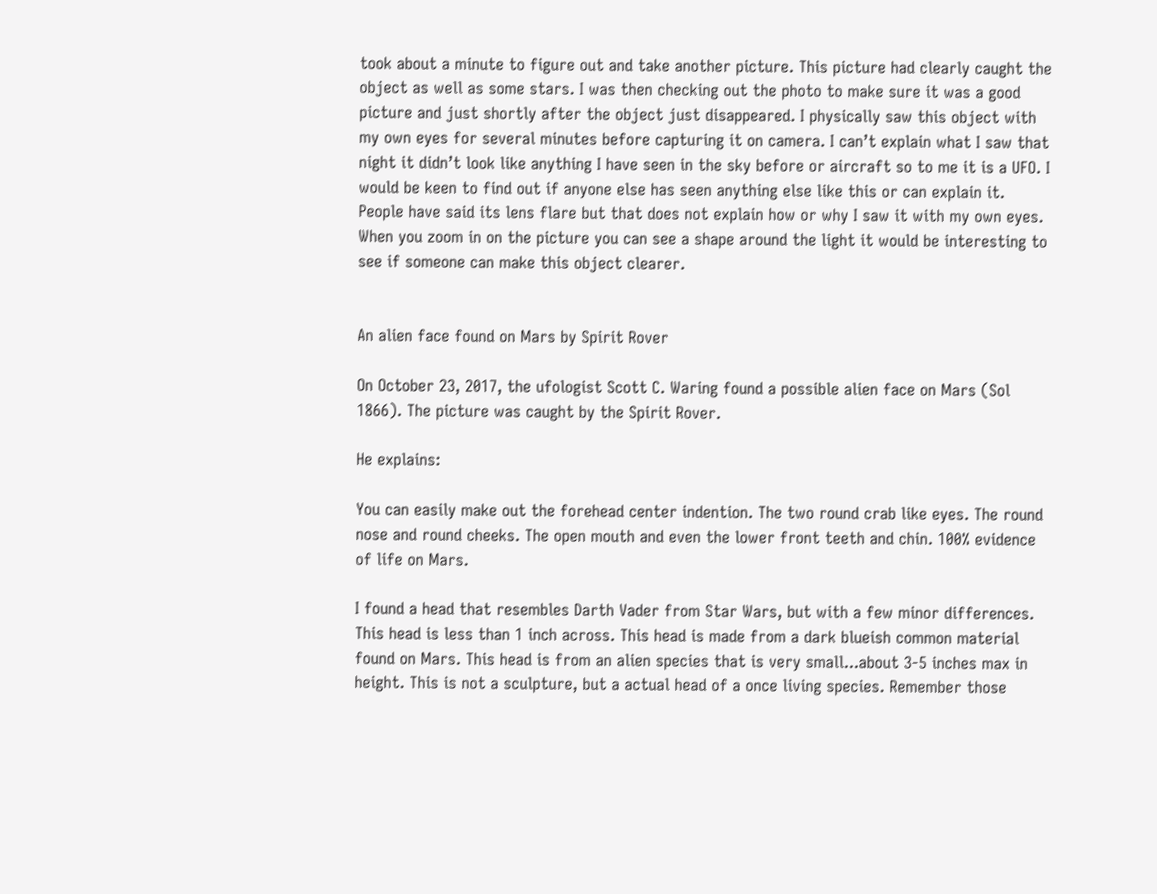took about a minute to figure out and take another picture. This picture had clearly caught the object as well as some stars. I was then checking out the photo to make sure it was a good picture and just shortly after the object just disappeared. I physically saw this object with my own eyes for several minutes before capturing it on camera. I can’t explain what I saw that night it didn’t look like anything I have seen in the sky before or aircraft so to me it is a UFO. I would be keen to find out if anyone else has seen anything else like this or can explain it. People have said its lens flare but that does not explain how or why I saw it with my own eyes. When you zoom in on the picture you can see a shape around the light it would be interesting to see if someone can make this object clearer.


An alien face found on Mars by Spirit Rover

On October 23, 2017, the ufologist Scott C. Waring found a possible alien face on Mars (Sol 1866). The picture was caught by the Spirit Rover.

He explains:

You can easily make out the forehead center indention. The two round crab like eyes. The round nose and round cheeks. The open mouth and even the lower front teeth and chin. 100% evidence of life on Mars.

I found a head that resembles Darth Vader from Star Wars, but with a few minor differences. This head is less than 1 inch across. This head is made from a dark blueish common material found on Mars. This head is from an alien species that is very small...about 3-5 inches max in height. This is not a sculpture, but a actual head of a once living species. Remember those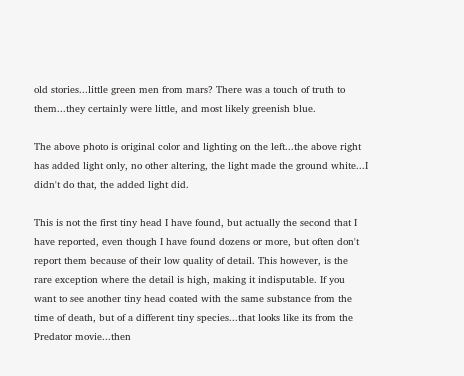old stories...little green men from mars? There was a touch of truth to them...they certainly were little, and most likely greenish blue.

The above photo is original color and lighting on the left...the above right has added light only, no other altering, the light made the ground white...I didn't do that, the added light did.

This is not the first tiny head I have found, but actually the second that I have reported, even though I have found dozens or more, but often don't report them because of their low quality of detail. This however, is the rare exception where the detail is high, making it indisputable. If you want to see another tiny head coated with the same substance from the time of death, but of a different tiny species...that looks like its from the Predator movie...then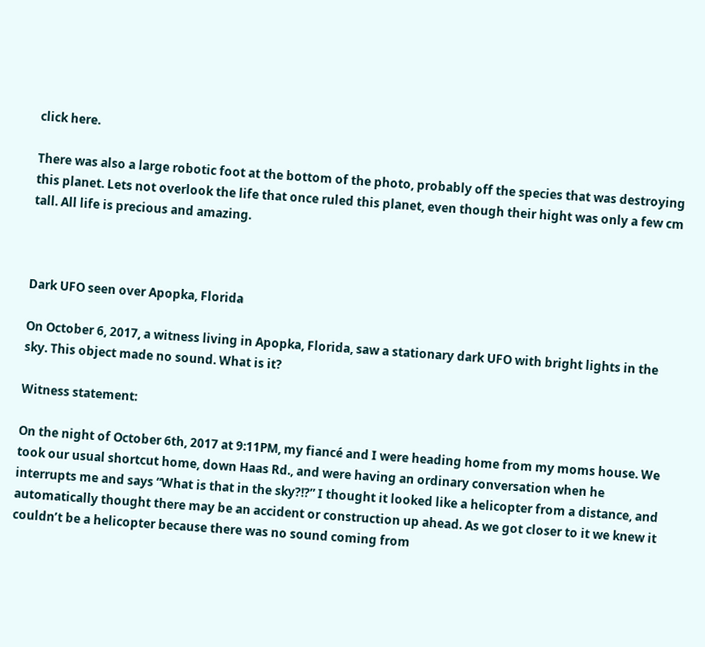click here.

There was also a large robotic foot at the bottom of the photo, probably off the species that was destroying this planet. Lets not overlook the life that once ruled this planet, even though their hight was only a few cm tall. All life is precious and amazing.



Dark UFO seen over Apopka, Florida

On October 6, 2017, a witness living in Apopka, Florida, saw a stationary dark UFO with bright lights in the sky. This object made no sound. What is it?

Witness statement:

On the night of October 6th, 2017 at 9:11PM, my fiancé and I were heading home from my moms house. We took our usual shortcut home, down Haas Rd., and were having an ordinary conversation when he interrupts me and says “What is that in the sky?!?” I thought it looked like a helicopter from a distance, and automatically thought there may be an accident or construction up ahead. As we got closer to it we knew it couldn’t be a helicopter because there was no sound coming from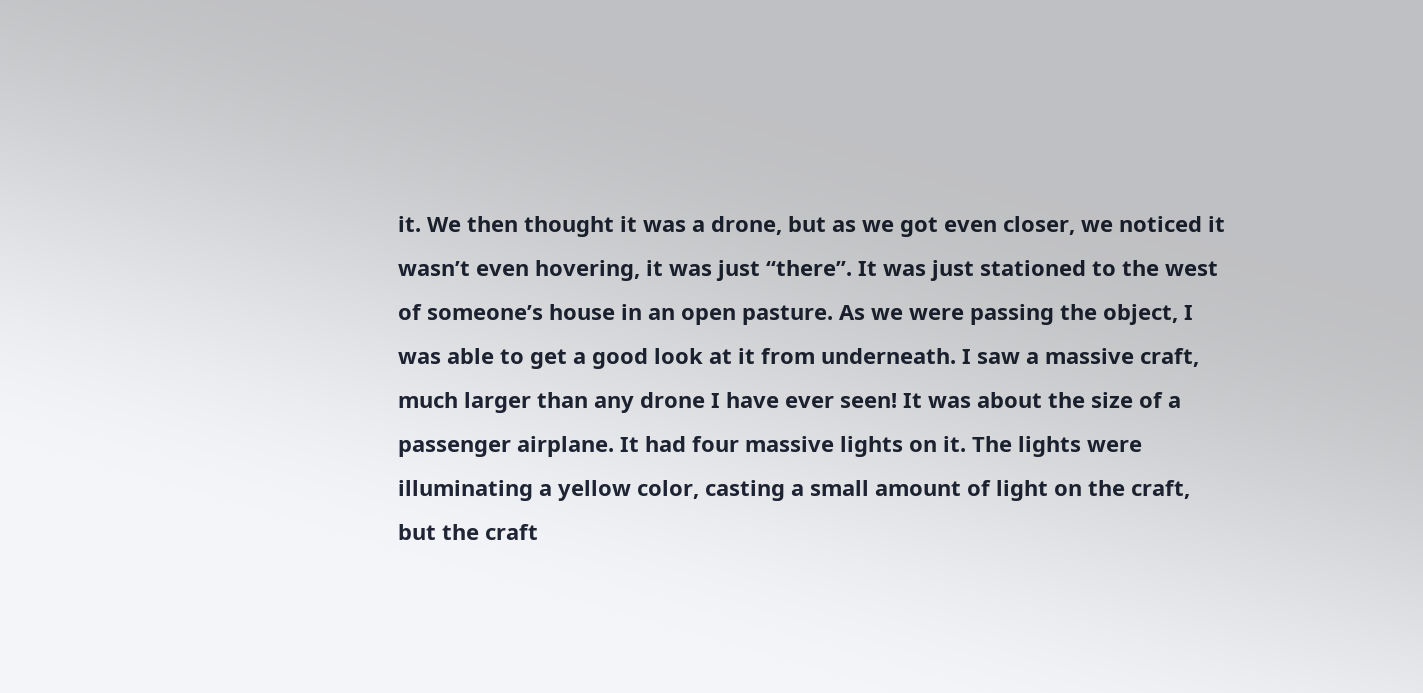it. We then thought it was a drone, but as we got even closer, we noticed it wasn’t even hovering, it was just “there”. It was just stationed to the west of someone’s house in an open pasture. As we were passing the object, I was able to get a good look at it from underneath. I saw a massive craft, much larger than any drone I have ever seen! It was about the size of a passenger airplane. It had four massive lights on it. The lights were illuminating a yellow color, casting a small amount of light on the craft, but the craft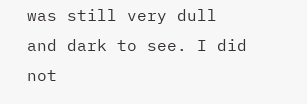was still very dull and dark to see. I did not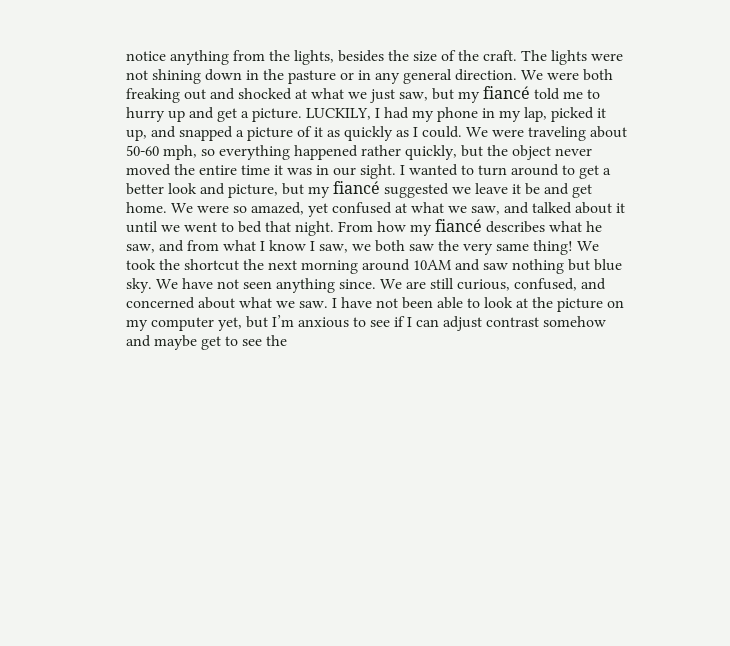notice anything from the lights, besides the size of the craft. The lights were not shining down in the pasture or in any general direction. We were both freaking out and shocked at what we just saw, but my fiancé told me to hurry up and get a picture. LUCKILY, I had my phone in my lap, picked it up, and snapped a picture of it as quickly as I could. We were traveling about 50-60 mph, so everything happened rather quickly, but the object never moved the entire time it was in our sight. I wanted to turn around to get a better look and picture, but my fiancé suggested we leave it be and get home. We were so amazed, yet confused at what we saw, and talked about it until we went to bed that night. From how my fiancé describes what he saw, and from what I know I saw, we both saw the very same thing! We took the shortcut the next morning around 10AM and saw nothing but blue sky. We have not seen anything since. We are still curious, confused, and concerned about what we saw. I have not been able to look at the picture on my computer yet, but I’m anxious to see if I can adjust contrast somehow and maybe get to see the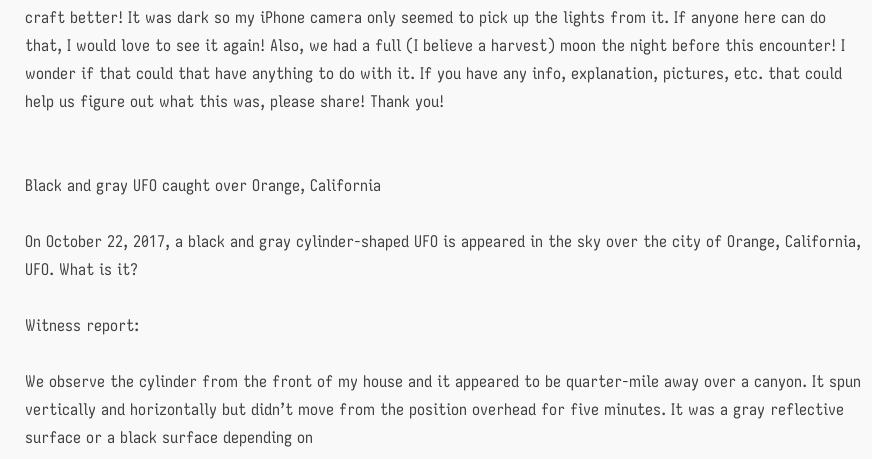craft better! It was dark so my iPhone camera only seemed to pick up the lights from it. If anyone here can do that, I would love to see it again! Also, we had a full (I believe a harvest) moon the night before this encounter! I wonder if that could that have anything to do with it. If you have any info, explanation, pictures, etc. that could help us figure out what this was, please share! Thank you!


Black and gray UFO caught over Orange, California

On October 22, 2017, a black and gray cylinder-shaped UFO is appeared in the sky over the city of Orange, California, UFO. What is it?

Witness report:

We observe the cylinder from the front of my house and it appeared to be quarter-mile away over a canyon. It spun vertically and horizontally but didn’t move from the position overhead for five minutes. It was a gray reflective surface or a black surface depending on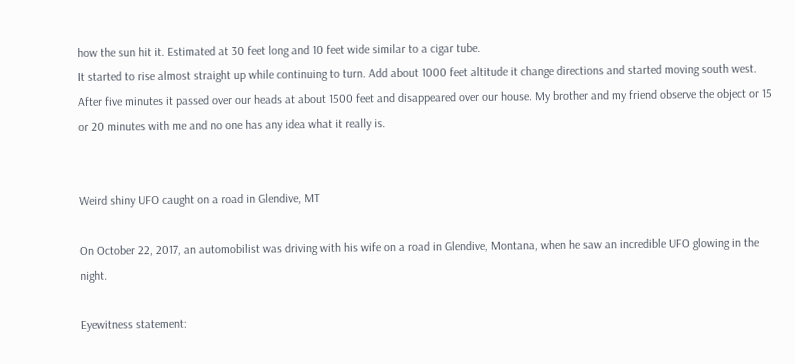how the sun hit it. Estimated at 30 feet long and 10 feet wide similar to a cigar tube.
It started to rise almost straight up while continuing to turn. Add about 1000 feet altitude it change directions and started moving south west. After five minutes it passed over our heads at about 1500 feet and disappeared over our house. My brother and my friend observe the object or 15 or 20 minutes with me and no one has any idea what it really is.


Weird shiny UFO caught on a road in Glendive, MT

On October 22, 2017, an automobilist was driving with his wife on a road in Glendive, Montana, when he saw an incredible UFO glowing in the night.

Eyewitness statement: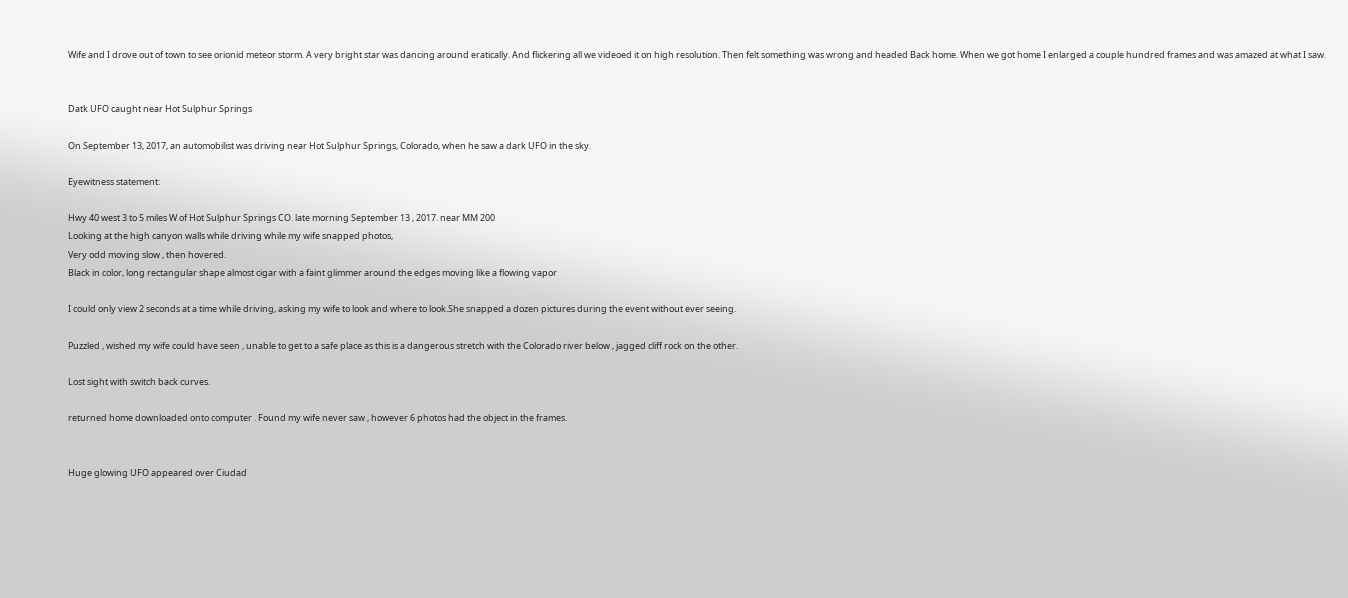Wife and I drove out of town to see orionid meteor storm. A very bright star was dancing around eratically. And flickering all we videoed it on high resolution. Then felt something was wrong and headed Back home. When we got home I enlarged a couple hundred frames and was amazed at what I saw.


Datk UFO caught near Hot Sulphur Springs

On September 13, 2017, an automobilist was driving near Hot Sulphur Springs, Colorado, when he saw a dark UFO in the sky.

Eyewitness statement:

Hwy 40 west 3 to 5 miles W of Hot Sulphur Springs CO. late morning September 13 , 2017. near MM 200
Looking at the high canyon walls while driving while my wife snapped photos,
Very odd moving slow , then hovered.
Black in color, long rectangular shape almost cigar with a faint glimmer around the edges moving like a flowing vapor

I could only view 2 seconds at a time while driving, asking my wife to look and where to look.She snapped a dozen pictures during the event without ever seeing.

Puzzled , wished my wife could have seen , unable to get to a safe place as this is a dangerous stretch with the Colorado river below , jagged cliff rock on the other.

Lost sight with switch back curves.

returned home downloaded onto computer . Found my wife never saw , however 6 photos had the object in the frames.


Huge glowing UFO appeared over Ciudad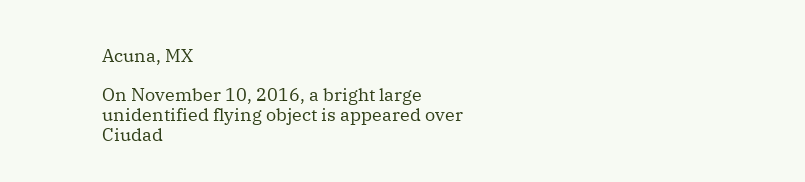Acuna, MX

On November 10, 2016, a bright large unidentified flying object is appeared over Ciudad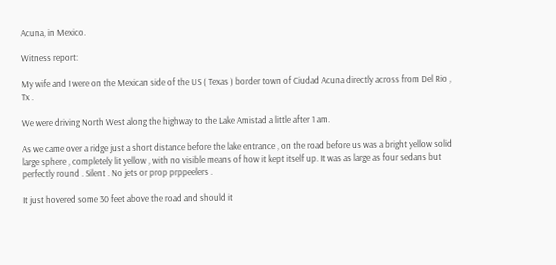Acuna, in Mexico.

Witness report:

My wife and I were on the Mexican side of the US ( Texas ) border town of Ciudad Acuna directly across from Del Rio , Tx .

We were driving North West along the highway to the Lake Amistad a little after 1 am.

As we came over a ridge just a short distance before the lake entrance , on the road before us was a bright yellow solid large sphere , completely lit yellow , with no visible means of how it kept itself up. It was as large as four sedans but perfectly round . Silent . No jets or prop prppeelers .

It just hovered some 30 feet above the road and should it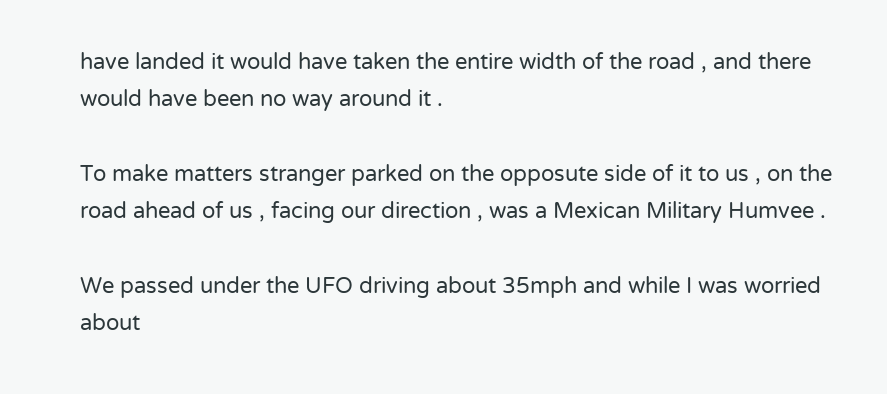have landed it would have taken the entire width of the road , and there would have been no way around it .

To make matters stranger parked on the opposute side of it to us , on the road ahead of us , facing our direction , was a Mexican Military Humvee .

We passed under the UFO driving about 35mph and while I was worried about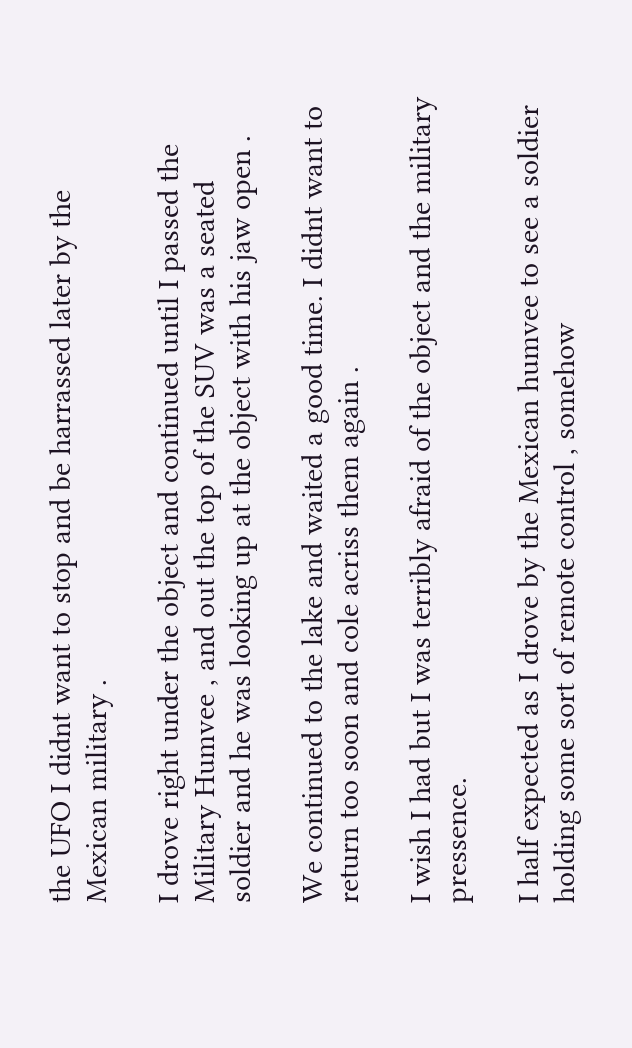the UFO I didnt want to stop and be harrassed later by the Mexican military .

I drove right under the object and continued until I passed the Military Humvee , and out the top of the SUV was a seated soldier and he was looking up at the object with his jaw open .

We continued to the lake and waited a good time. I didnt want to return too soon and cole acriss them again .

I wish I had but I was terribly afraid of the object and the military pressence.

I half expected as I drove by the Mexican humvee to see a soldier holding some sort of remote control , somehow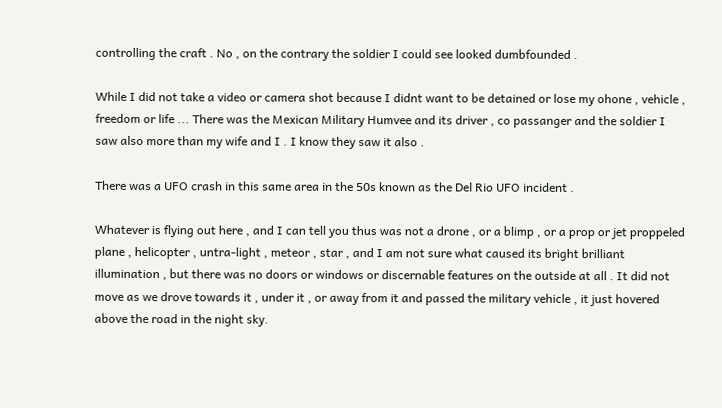controlling the craft . No , on the contrary the soldier I could see looked dumbfounded .

While I did not take a video or camera shot because I didnt want to be detained or lose my ohone , vehicle , freedom or life ... There was the Mexican Military Humvee and its driver , co passanger and the soldier I saw also more than my wife and I . I know they saw it also .

There was a UFO crash in this same area in the 50s known as the Del Rio UFO incident .

Whatever is flying out here , and I can tell you thus was not a drone , or a blimp , or a prop or jet proppeled plane , helicopter , untra-light , meteor , star , and I am not sure what caused its bright brilliant illumination , but there was no doors or windows or discernable features on the outside at all . It did not move as we drove towards it , under it , or away from it and passed the military vehicle , it just hovered above the road in the night sky.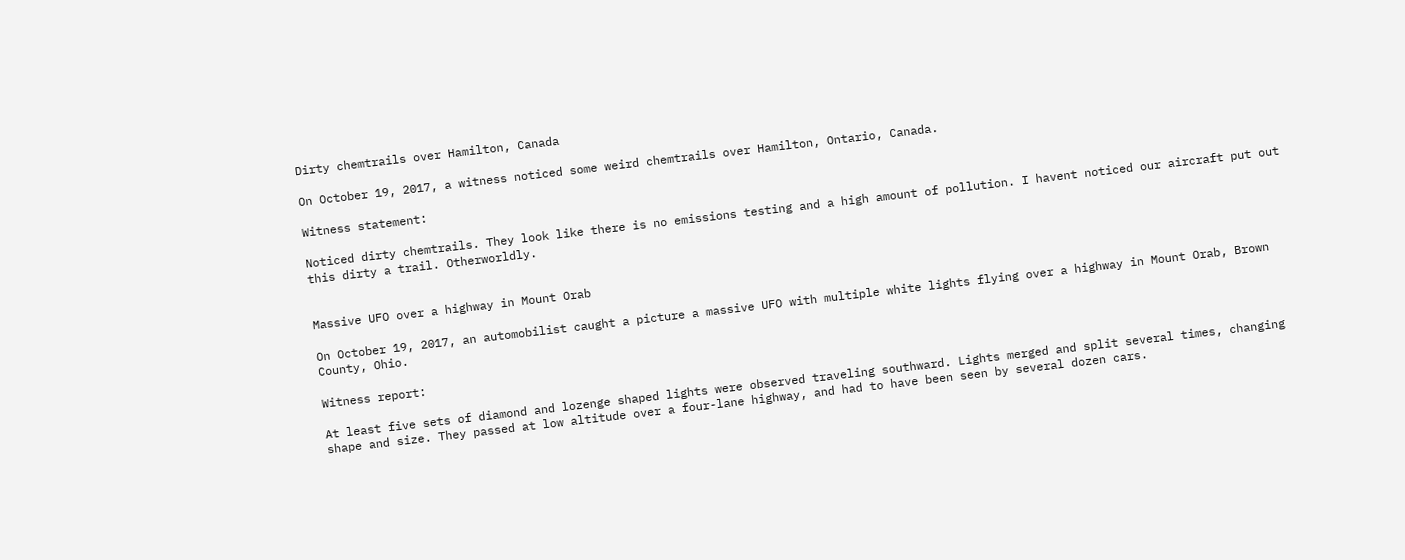Dirty chemtrails over Hamilton, Canada

On October 19, 2017, a witness noticed some weird chemtrails over Hamilton, Ontario, Canada.

Witness statement:

Noticed dirty chemtrails. They look like there is no emissions testing and a high amount of pollution. I havent noticed our aircraft put out this dirty a trail. Otherworldly.


Massive UFO over a highway in Mount Orab

On October 19, 2017, an automobilist caught a picture a massive UFO with multiple white lights flying over a highway in Mount Orab, Brown County, Ohio.

Witness report:

At least five sets of diamond and lozenge shaped lights were observed traveling southward. Lights merged and split several times, changing shape and size. They passed at low altitude over a four-lane highway, and had to have been seen by several dozen cars.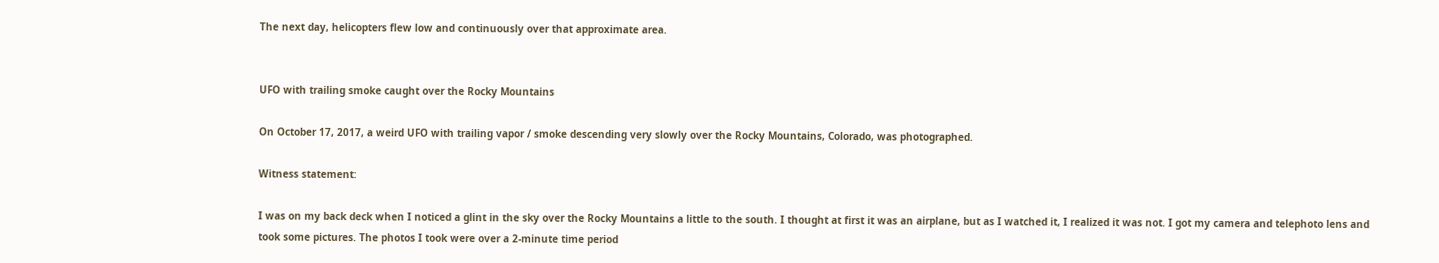The next day, helicopters flew low and continuously over that approximate area.


UFO with trailing smoke caught over the Rocky Mountains

On October 17, 2017, a weird UFO with trailing vapor / smoke descending very slowly over the Rocky Mountains, Colorado, was photographed.

Witness statement:

I was on my back deck when I noticed a glint in the sky over the Rocky Mountains a little to the south. I thought at first it was an airplane, but as I watched it, I realized it was not. I got my camera and telephoto lens and took some pictures. The photos I took were over a 2-minute time period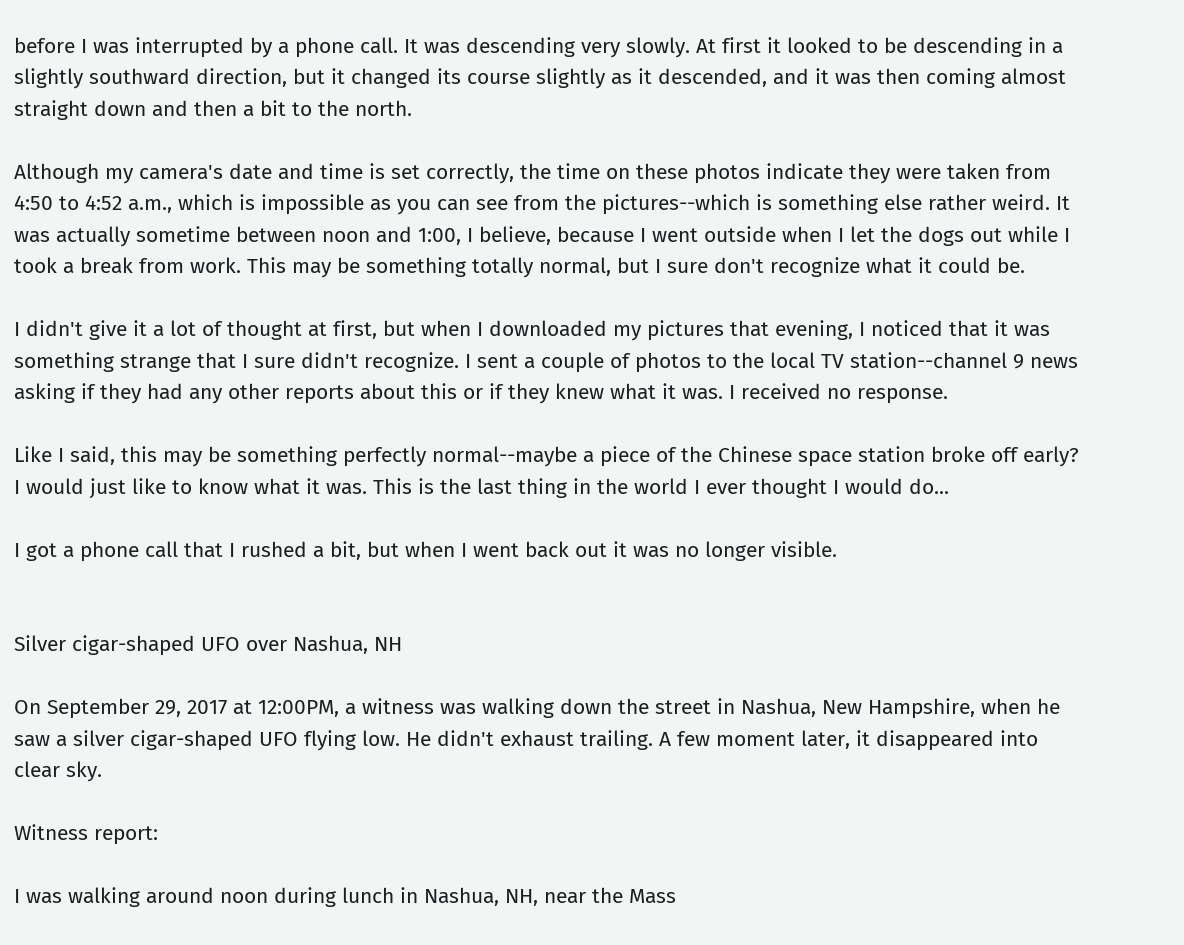before I was interrupted by a phone call. It was descending very slowly. At first it looked to be descending in a slightly southward direction, but it changed its course slightly as it descended, and it was then coming almost straight down and then a bit to the north.

Although my camera's date and time is set correctly, the time on these photos indicate they were taken from 4:50 to 4:52 a.m., which is impossible as you can see from the pictures--which is something else rather weird. It was actually sometime between noon and 1:00, I believe, because I went outside when I let the dogs out while I took a break from work. This may be something totally normal, but I sure don't recognize what it could be.

I didn't give it a lot of thought at first, but when I downloaded my pictures that evening, I noticed that it was something strange that I sure didn't recognize. I sent a couple of photos to the local TV station--channel 9 news asking if they had any other reports about this or if they knew what it was. I received no response.

Like I said, this may be something perfectly normal--maybe a piece of the Chinese space station broke off early? I would just like to know what it was. This is the last thing in the world I ever thought I would do...

I got a phone call that I rushed a bit, but when I went back out it was no longer visible.


Silver cigar-shaped UFO over Nashua, NH

On September 29, 2017 at 12:00PM, a witness was walking down the street in Nashua, New Hampshire, when he saw a silver cigar-shaped UFO flying low. He didn't exhaust trailing. A few moment later, it disappeared into clear sky.

Witness report:

I was walking around noon during lunch in Nashua, NH, near the Mass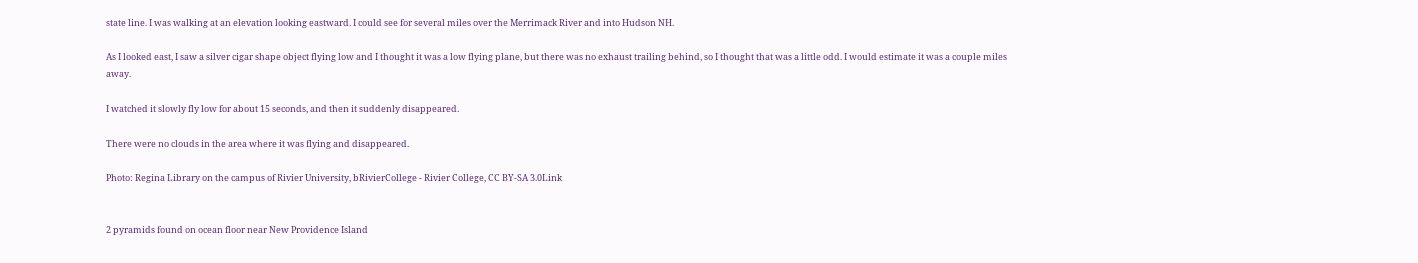state line. I was walking at an elevation looking eastward. I could see for several miles over the Merrimack River and into Hudson NH.

As I looked east, I saw a silver cigar shape object flying low and I thought it was a low flying plane, but there was no exhaust trailing behind, so I thought that was a little odd. I would estimate it was a couple miles away.

I watched it slowly fly low for about 15 seconds, and then it suddenly disappeared.

There were no clouds in the area where it was flying and disappeared.

Photo: Regina Library on the campus of Rivier University, bRivierCollege - Rivier College, CC BY-SA 3.0Link


2 pyramids found on ocean floor near New Providence Island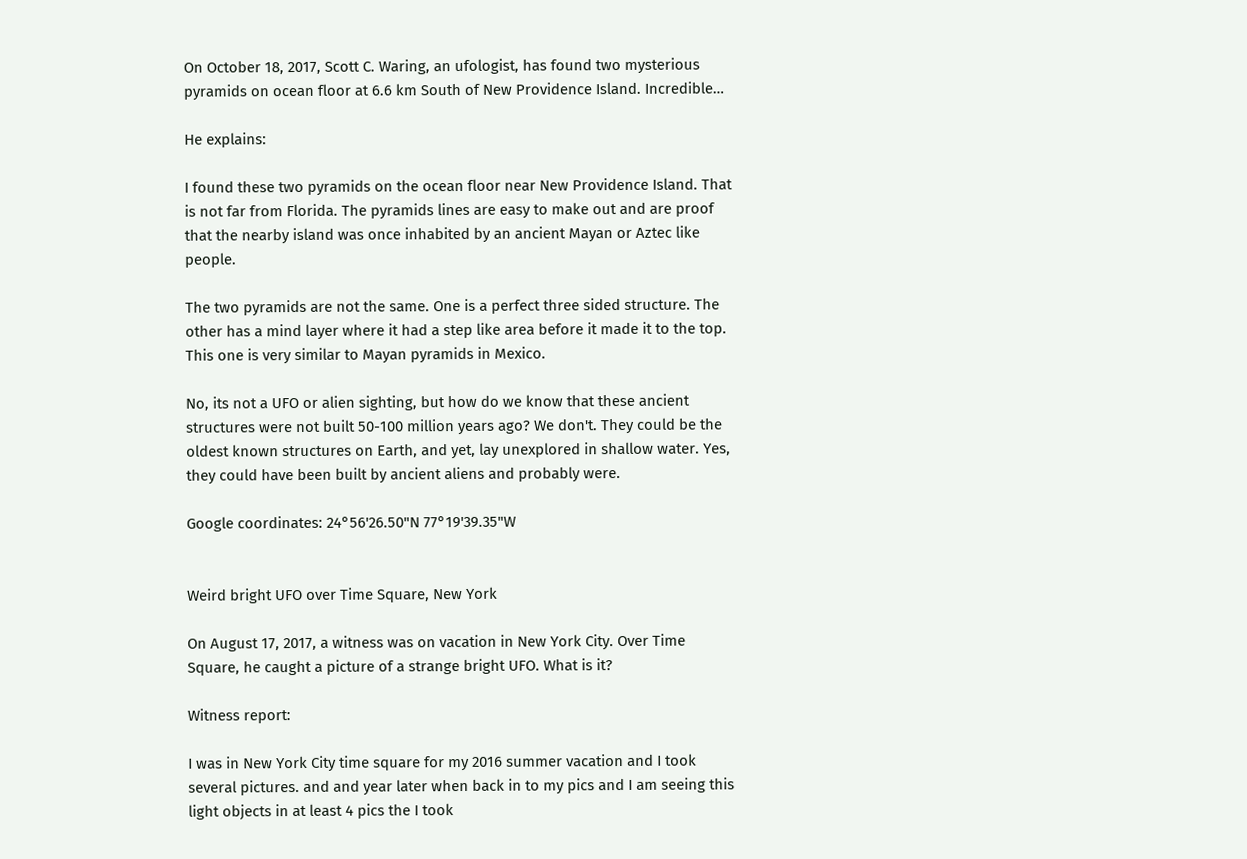On October 18, 2017, Scott C. Waring, an ufologist, has found two mysterious pyramids on ocean floor at 6.6 km South of New Providence Island. Incredible…

He explains:

I found these two pyramids on the ocean floor near New Providence Island. That is not far from Florida. The pyramids lines are easy to make out and are proof that the nearby island was once inhabited by an ancient Mayan or Aztec like people.

The two pyramids are not the same. One is a perfect three sided structure. The other has a mind layer where it had a step like area before it made it to the top. This one is very similar to Mayan pyramids in Mexico.

No, its not a UFO or alien sighting, but how do we know that these ancient structures were not built 50-100 million years ago? We don't. They could be the oldest known structures on Earth, and yet, lay unexplored in shallow water. Yes, they could have been built by ancient aliens and probably were.

Google coordinates: 24°56'26.50"N 77°19'39.35"W


Weird bright UFO over Time Square, New York

On August 17, 2017, a witness was on vacation in New York City. Over Time Square, he caught a picture of a strange bright UFO. What is it?

Witness report:

I was in New York City time square for my 2016 summer vacation and I took several pictures. and and year later when back in to my pics and I am seeing this light objects in at least 4 pics the I took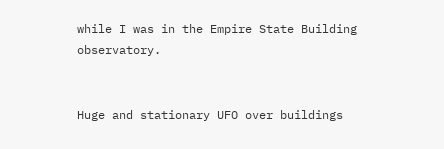while I was in the Empire State Building observatory.


Huge and stationary UFO over buildings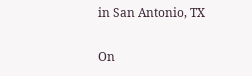in San Antonio, TX

On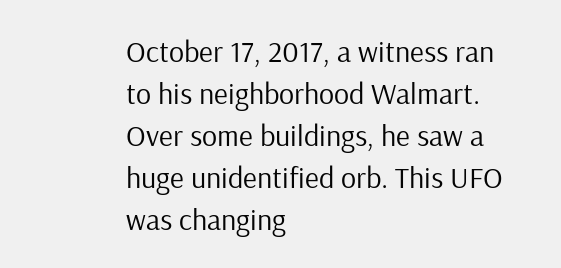October 17, 2017, a witness ran to his neighborhood Walmart. Over some buildings, he saw a huge unidentified orb. This UFO was changing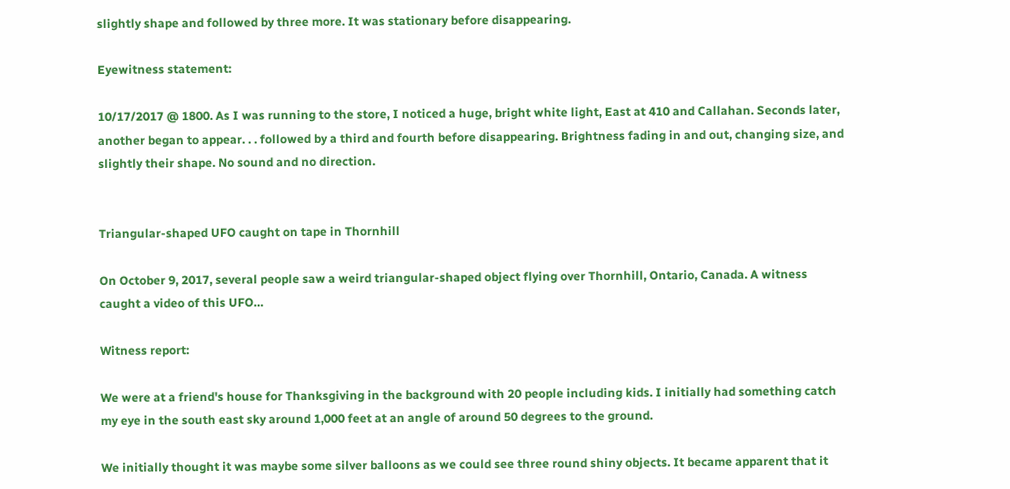slightly shape and followed by three more. It was stationary before disappearing.

Eyewitness statement:

10/17/2017 @ 1800. As I was running to the store, I noticed a huge, bright white light, East at 410 and Callahan. Seconds later, another began to appear. . . followed by a third and fourth before disappearing. Brightness fading in and out, changing size, and slightly their shape. No sound and no direction.


Triangular-shaped UFO caught on tape in Thornhill

On October 9, 2017, several people saw a weird triangular-shaped object flying over Thornhill, Ontario, Canada. A witness caught a video of this UFO…

Witness report:

We were at a friend's house for Thanksgiving in the background with 20 people including kids. I initially had something catch my eye in the south east sky around 1,000 feet at an angle of around 50 degrees to the ground.

We initially thought it was maybe some silver balloons as we could see three round shiny objects. It became apparent that it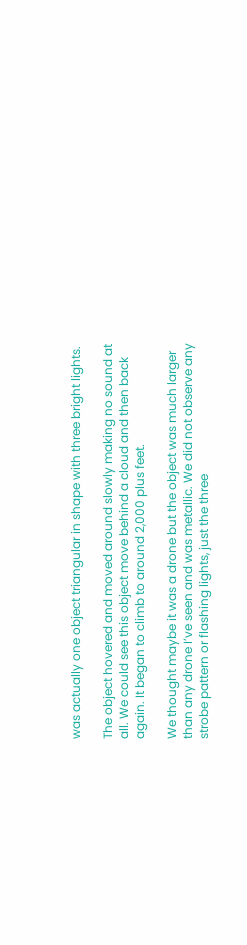was actually one object triangular in shape with three bright lights.

The object hovered and moved around slowly making no sound at all. We could see this object move behind a cloud and then back again. It began to climb to around 2,000 plus feet.

We thought maybe it was a drone but the object was much larger than any drone I’ve seen and was metallic. We did not observe any strobe pattern or flashing lights, just the three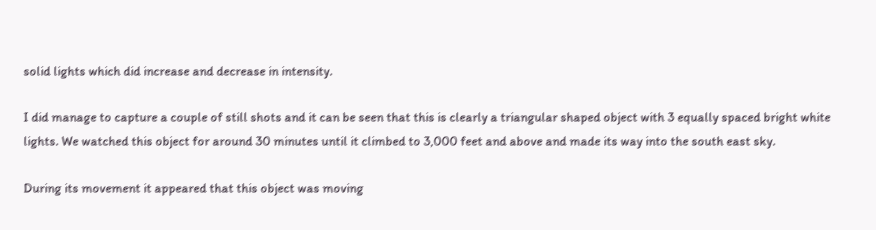solid lights which did increase and decrease in intensity.

I did manage to capture a couple of still shots and it can be seen that this is clearly a triangular shaped object with 3 equally spaced bright white lights. We watched this object for around 30 minutes until it climbed to 3,000 feet and above and made its way into the south east sky.

During its movement it appeared that this object was moving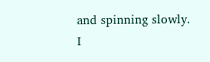and spinning slowly. I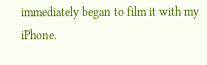immediately began to film it with my iPhone.